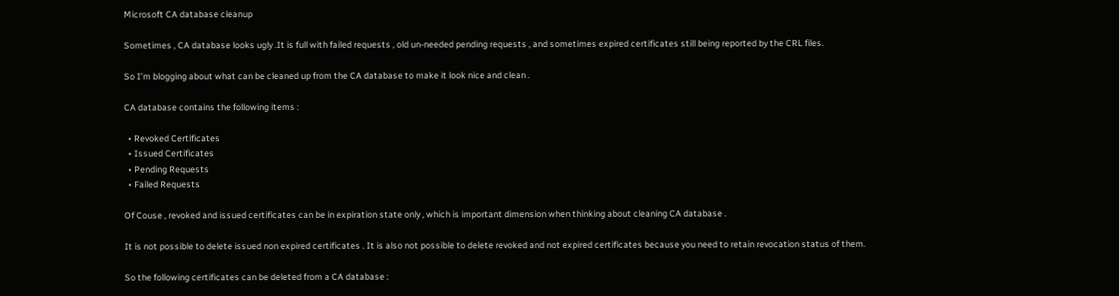Microsoft CA database cleanup

Sometimes , CA database looks ugly .It is full with failed requests , old un-needed pending requests , and sometimes expired certificates still being reported by the CRL files.

So I’m blogging about what can be cleaned up from the CA database to make it look nice and clean .

CA database contains the following items :

  • Revoked Certificates
  • Issued Certificates
  • Pending Requests
  • Failed Requests

Of Couse , revoked and issued certificates can be in expiration state only , which is important dimension when thinking about cleaning CA database .

It is not possible to delete issued non expired certificates . It is also not possible to delete revoked and not expired certificates because you need to retain revocation status of them.

So the following certificates can be deleted from a CA database :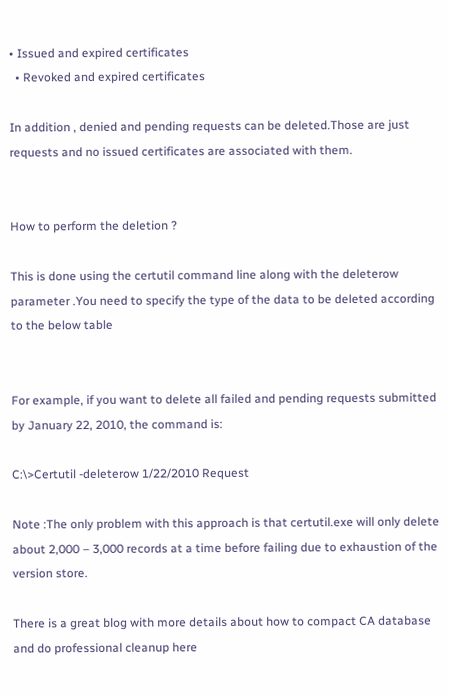• Issued and expired certificates
  • Revoked and expired certificates

In addition , denied and pending requests can be deleted.Those are just requests and no issued certificates are associated with them.


How to perform the deletion ?

This is done using the certutil command line along with the deleterow parameter .You need to specify the type of the data to be deleted according to the below table


For example, if you want to delete all failed and pending requests submitted by January 22, 2010, the command is:

C:\>Certutil -deleterow 1/22/2010 Request

Note :The only problem with this approach is that certutil.exe will only delete about 2,000 – 3,000 records at a time before failing due to exhaustion of the version store.

There is a great blog with more details about how to compact CA database and do professional cleanup here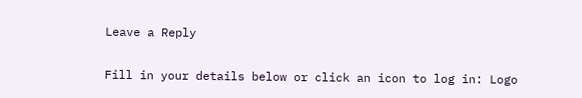Leave a Reply

Fill in your details below or click an icon to log in: Logo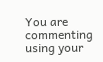You are commenting using your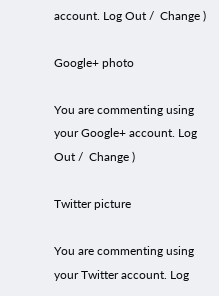account. Log Out /  Change )

Google+ photo

You are commenting using your Google+ account. Log Out /  Change )

Twitter picture

You are commenting using your Twitter account. Log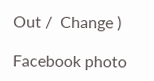Out /  Change )

Facebook photo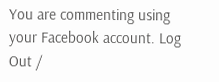You are commenting using your Facebook account. Log Out /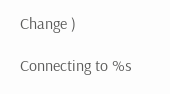Change )

Connecting to %s